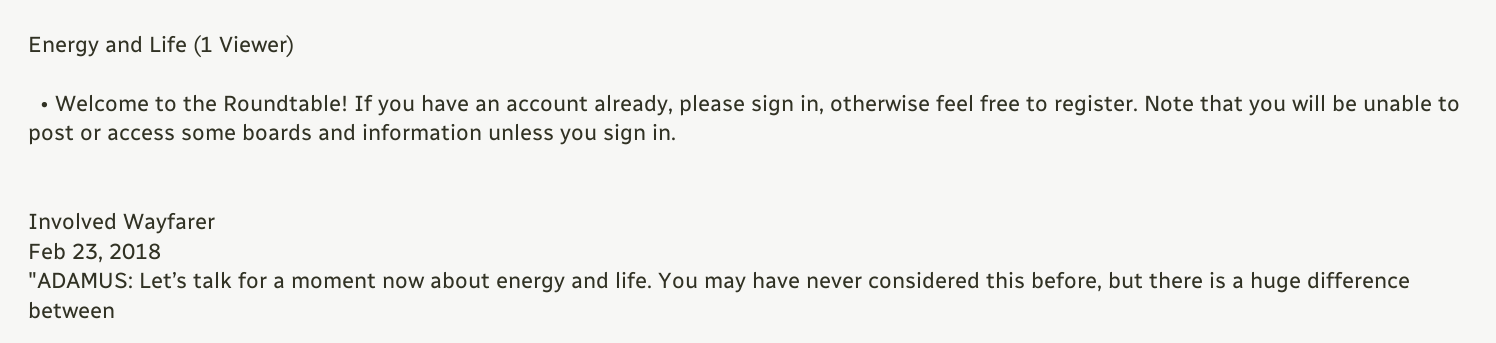Energy and Life (1 Viewer)

  • Welcome to the Roundtable! If you have an account already, please sign in, otherwise feel free to register. Note that you will be unable to post or access some boards and information unless you sign in.


Involved Wayfarer
Feb 23, 2018
"ADAMUS: Let’s talk for a moment now about energy and life. You may have never considered this before, but there is a huge difference between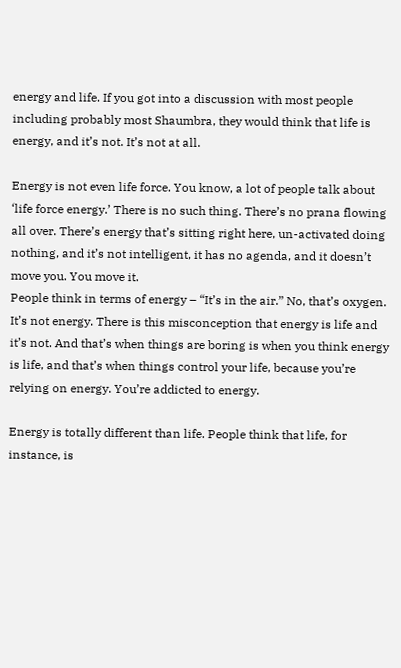energy and life. If you got into a discussion with most people including probably most Shaumbra, they would think that life is energy, and it’s not. It’s not at all.

Energy is not even life force. You know, a lot of people talk about ‘life force energy.’ There is no such thing. There’s no prana flowing all over. There’s energy that’s sitting right here, un-activated doing nothing, and it’s not intelligent, it has no agenda, and it doesn’t move you. You move it.
People think in terms of energy – “It’s in the air.” No, that’s oxygen. It’s not energy. There is this misconception that energy is life and it’s not. And that’s when things are boring is when you think energy is life, and that’s when things control your life, because you’re relying on energy. You’re addicted to energy.

Energy is totally different than life. People think that life, for instance, is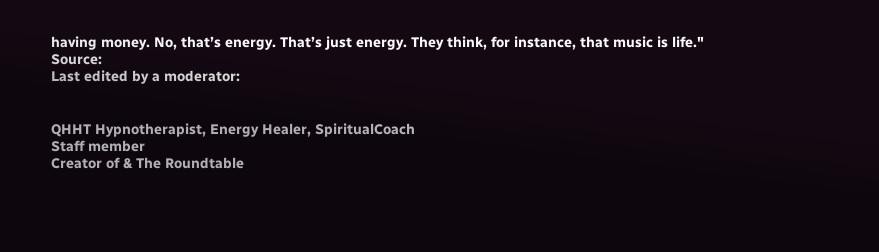having money. No, that’s energy. That’s just energy. They think, for instance, that music is life." Source:
Last edited by a moderator:


QHHT Hypnotherapist, Energy Healer, SpiritualCoach
Staff member
Creator of & The Roundtable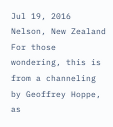Jul 19, 2016
Nelson, New Zealand
For those wondering, this is from a channeling by Geoffrey Hoppe, as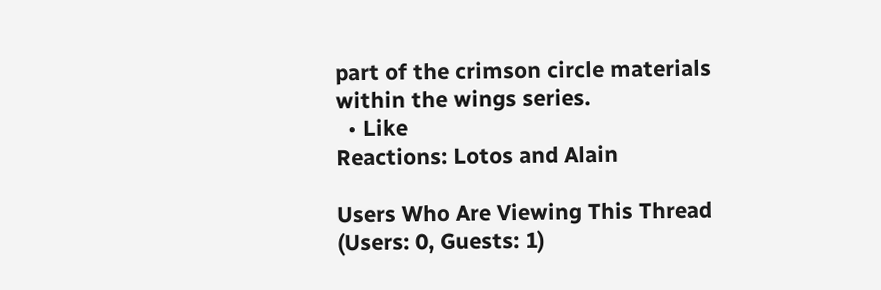part of the crimson circle materials within the wings series.
  • Like
Reactions: Lotos and Alain

Users Who Are Viewing This Thread (Users: 0, Guests: 1)